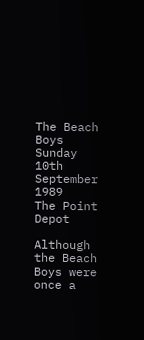The Beach Boys
Sunday 10th September 1989
The Point Depot

Although the Beach Boys were once a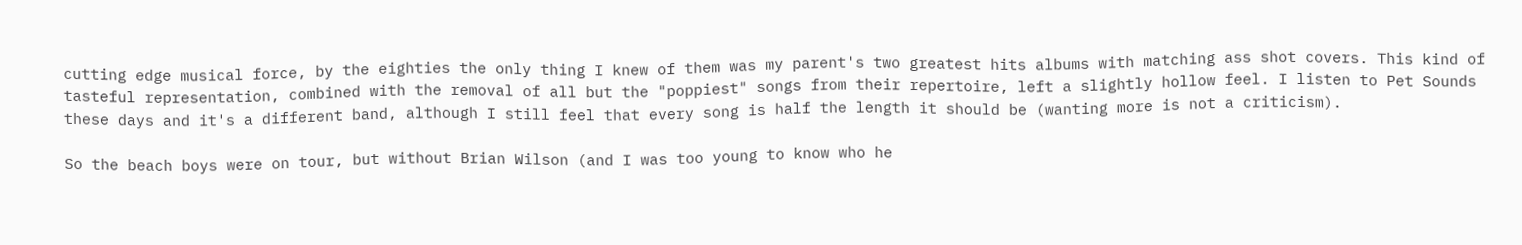cutting edge musical force, by the eighties the only thing I knew of them was my parent's two greatest hits albums with matching ass shot covers. This kind of tasteful representation, combined with the removal of all but the "poppiest" songs from their repertoire, left a slightly hollow feel. I listen to Pet Sounds these days and it's a different band, although I still feel that every song is half the length it should be (wanting more is not a criticism).

So the beach boys were on tour, but without Brian Wilson (and I was too young to know who he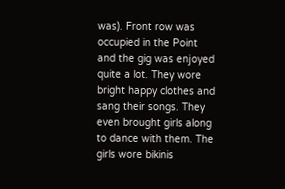was). Front row was occupied in the Point and the gig was enjoyed quite a lot. They wore bright happy clothes and sang their songs. They even brought girls along to dance with them. The girls wore bikinis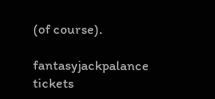(of course).

fantasyjackpalance tickets